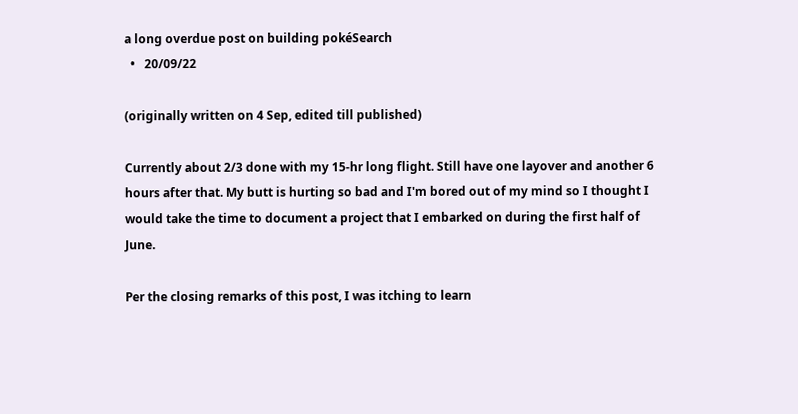a long overdue post on building pokéSearch
  •   20/09/22

(originally written on 4 Sep, edited till published)

Currently about 2/3 done with my 15-hr long flight. Still have one layover and another 6 hours after that. My butt is hurting so bad and I'm bored out of my mind so I thought I would take the time to document a project that I embarked on during the first half of June.

Per the closing remarks of this post, I was itching to learn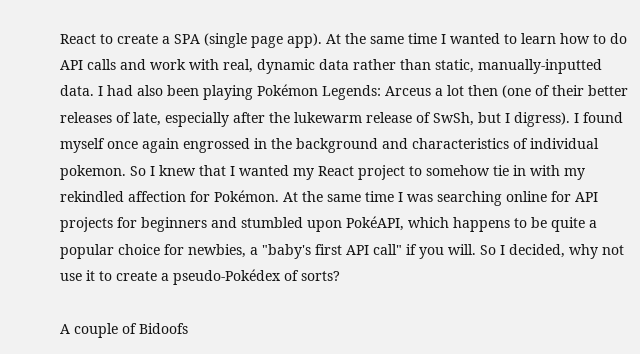React to create a SPA (single page app). At the same time I wanted to learn how to do API calls and work with real, dynamic data rather than static, manually-inputted data. I had also been playing Pokémon Legends: Arceus a lot then (one of their better releases of late, especially after the lukewarm release of SwSh, but I digress). I found myself once again engrossed in the background and characteristics of individual pokemon. So I knew that I wanted my React project to somehow tie in with my rekindled affection for Pokémon. At the same time I was searching online for API projects for beginners and stumbled upon PokéAPI, which happens to be quite a popular choice for newbies, a "baby's first API call" if you will. So I decided, why not use it to create a pseudo-Pokédex of sorts?

A couple of Bidoofs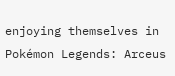enjoying themselves in Pokémon Legends: Arceus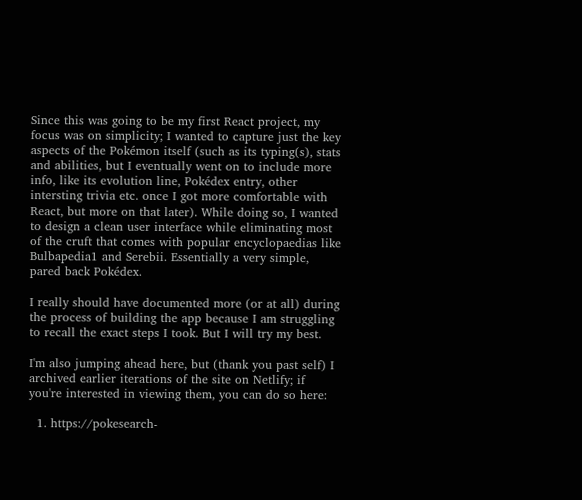Since this was going to be my first React project, my focus was on simplicity; I wanted to capture just the key aspects of the Pokémon itself (such as its typing(s), stats and abilities, but I eventually went on to include more info, like its evolution line, Pokédex entry, other intersting trivia etc. once I got more comfortable with React, but more on that later). While doing so, I wanted to design a clean user interface while eliminating most of the cruft that comes with popular encyclopaedias like Bulbapedia1 and Serebii. Essentially a very simple, pared back Pokédex.

I really should have documented more (or at all) during the process of building the app because I am struggling to recall the exact steps I took. But I will try my best.

I'm also jumping ahead here, but (thank you past self) I archived earlier iterations of the site on Netlify; if you're interested in viewing them, you can do so here:

  1. https://pokesearch-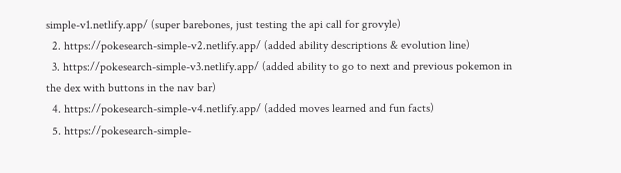simple-v1.netlify.app/ (super barebones, just testing the api call for grovyle)
  2. https://pokesearch-simple-v2.netlify.app/ (added ability descriptions & evolution line)
  3. https://pokesearch-simple-v3.netlify.app/ (added ability to go to next and previous pokemon in the dex with buttons in the nav bar)
  4. https://pokesearch-simple-v4.netlify.app/ (added moves learned and fun facts)
  5. https://pokesearch-simple-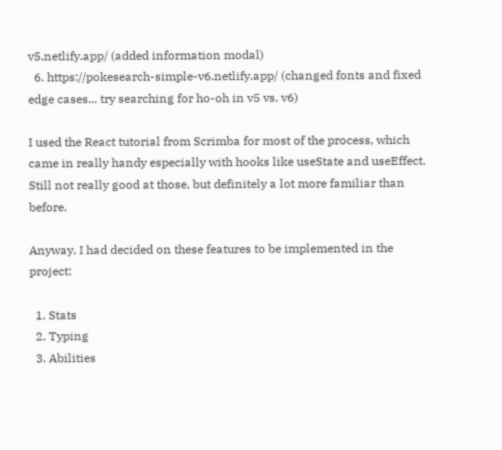v5.netlify.app/ (added information modal)
  6. https://pokesearch-simple-v6.netlify.app/ (changed fonts and fixed edge cases... try searching for ho-oh in v5 vs. v6)

I used the React tutorial from Scrimba for most of the process, which came in really handy especially with hooks like useState and useEffect. Still not really good at those, but definitely a lot more familiar than before.

Anyway. I had decided on these features to be implemented in the project:

  1. Stats
  2. Typing
  3. Abilities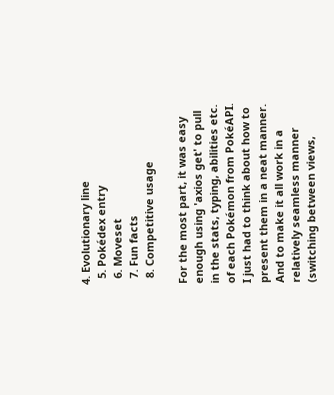4. Evolutionary line
  5. Pokédex entry
  6. Moveset
  7. Fun facts
  8. Competitive usage

For the most part, it was easy enough using 'axios get' to pull in the stats, typing, abilities etc. of each Pokémon from PokéAPI. I just had to think about how to present them in a neat manner. And to make it all work in a relatively seamless manner (switching between views,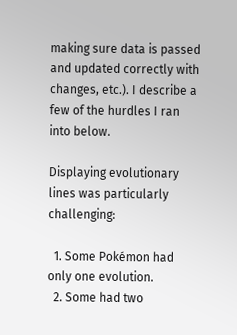making sure data is passed and updated correctly with changes, etc.). I describe a few of the hurdles I ran into below.

Displaying evolutionary lines was particularly challenging:

  1. Some Pokémon had only one evolution.
  2. Some had two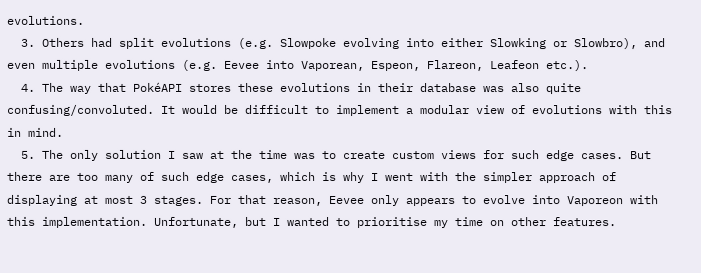evolutions.
  3. Others had split evolutions (e.g. Slowpoke evolving into either Slowking or Slowbro), and even multiple evolutions (e.g. Eevee into Vaporean, Espeon, Flareon, Leafeon etc.).
  4. The way that PokéAPI stores these evolutions in their database was also quite confusing/convoluted. It would be difficult to implement a modular view of evolutions with this in mind.
  5. The only solution I saw at the time was to create custom views for such edge cases. But there are too many of such edge cases, which is why I went with the simpler approach of displaying at most 3 stages. For that reason, Eevee only appears to evolve into Vaporeon with this implementation. Unfortunate, but I wanted to prioritise my time on other features.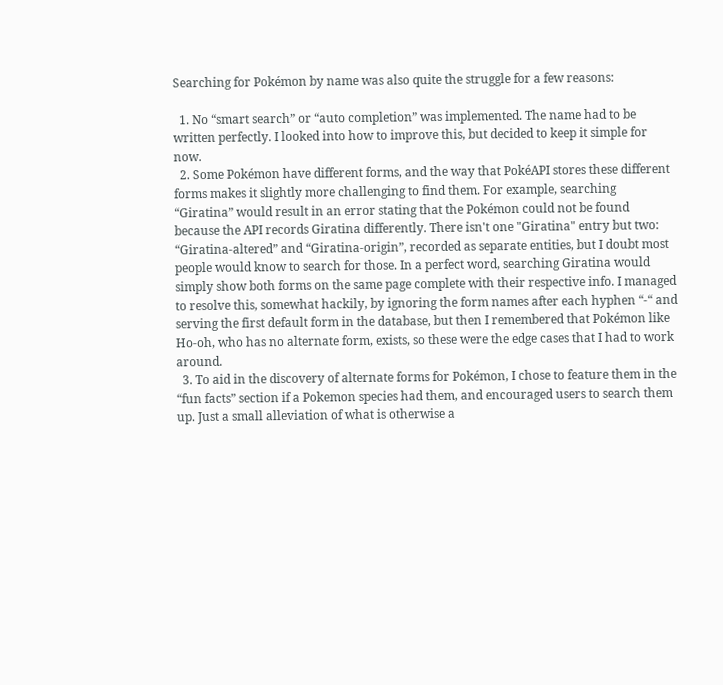Searching for Pokémon by name was also quite the struggle for a few reasons:

  1. No “smart search” or “auto completion” was implemented. The name had to be written perfectly. I looked into how to improve this, but decided to keep it simple for now.
  2. Some Pokémon have different forms, and the way that PokéAPI stores these different forms makes it slightly more challenging to find them. For example, searching “Giratina” would result in an error stating that the Pokémon could not be found because the API records Giratina differently. There isn't one "Giratina" entry but two: “Giratina-altered” and “Giratina-origin”, recorded as separate entities, but I doubt most people would know to search for those. In a perfect word, searching Giratina would simply show both forms on the same page complete with their respective info. I managed to resolve this, somewhat hackily, by ignoring the form names after each hyphen “-“ and serving the first default form in the database, but then I remembered that Pokémon like Ho-oh, who has no alternate form, exists, so these were the edge cases that I had to work around.
  3. To aid in the discovery of alternate forms for Pokémon, I chose to feature them in the “fun facts” section if a Pokemon species had them, and encouraged users to search them up. Just a small alleviation of what is otherwise a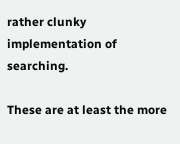rather clunky implementation of searching.

These are at least the more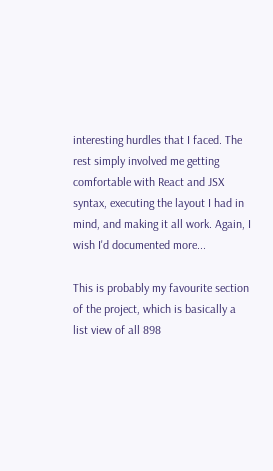interesting hurdles that I faced. The rest simply involved me getting comfortable with React and JSX syntax, executing the layout I had in mind, and making it all work. Again, I wish I'd documented more...

This is probably my favourite section of the project, which is basically a list view of all 898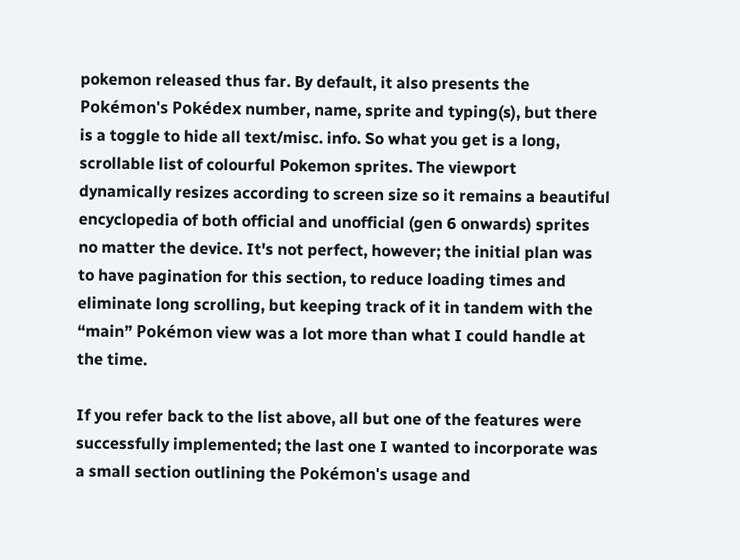pokemon released thus far. By default, it also presents the Pokémon's Pokédex number, name, sprite and typing(s), but there is a toggle to hide all text/misc. info. So what you get is a long, scrollable list of colourful Pokemon sprites. The viewport dynamically resizes according to screen size so it remains a beautiful encyclopedia of both official and unofficial (gen 6 onwards) sprites no matter the device. It's not perfect, however; the initial plan was to have pagination for this section, to reduce loading times and eliminate long scrolling, but keeping track of it in tandem with the “main” Pokémon view was a lot more than what I could handle at the time.

If you refer back to the list above, all but one of the features were successfully implemented; the last one I wanted to incorporate was a small section outlining the Pokémon's usage and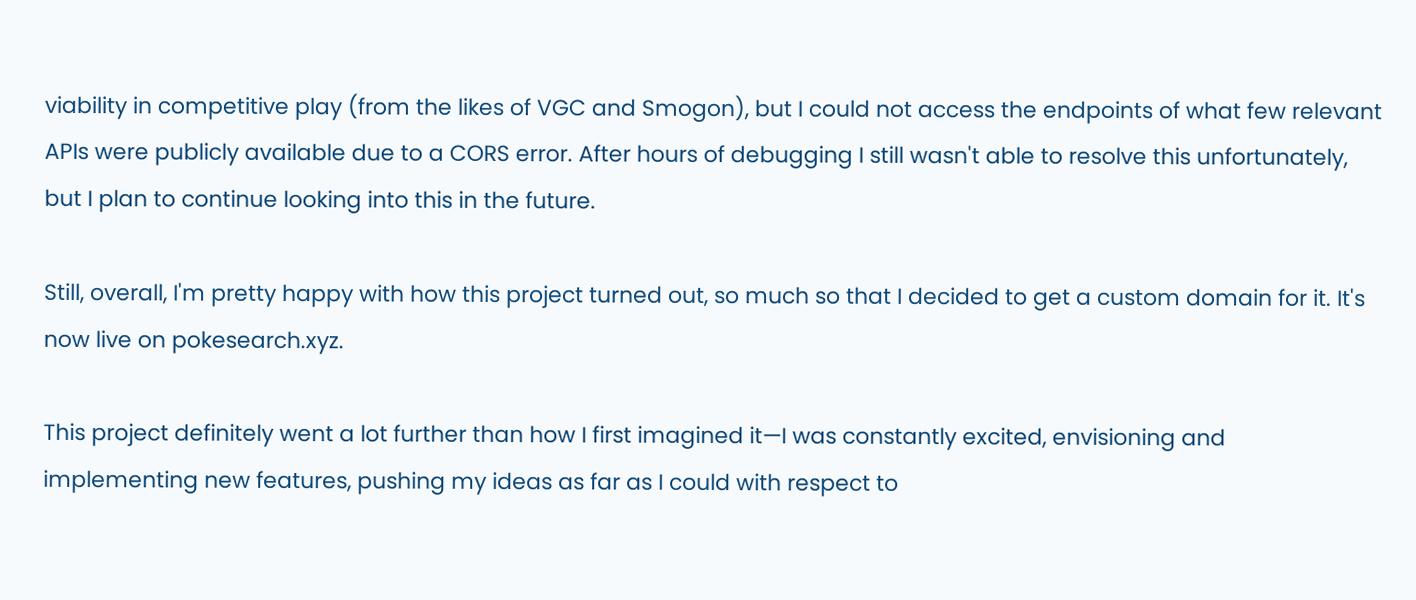viability in competitive play (from the likes of VGC and Smogon), but I could not access the endpoints of what few relevant APIs were publicly available due to a CORS error. After hours of debugging I still wasn't able to resolve this unfortunately, but I plan to continue looking into this in the future.

Still, overall, I'm pretty happy with how this project turned out, so much so that I decided to get a custom domain for it. It's now live on pokesearch.xyz.

This project definitely went a lot further than how I first imagined it—I was constantly excited, envisioning and implementing new features, pushing my ideas as far as I could with respect to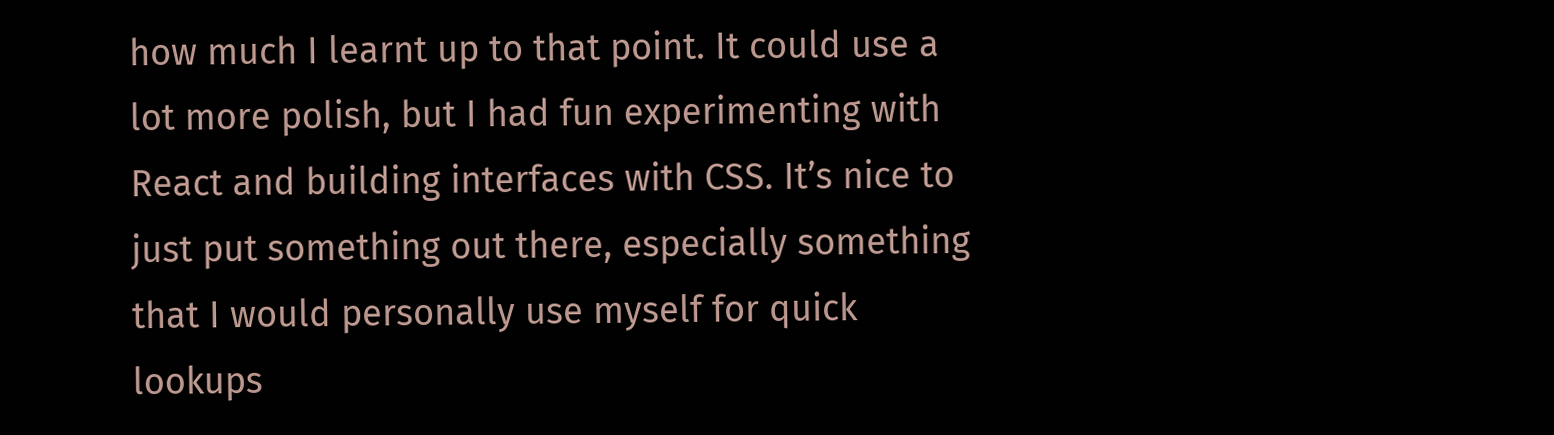how much I learnt up to that point. It could use a lot more polish, but I had fun experimenting with React and building interfaces with CSS. It’s nice to just put something out there, especially something that I would personally use myself for quick lookups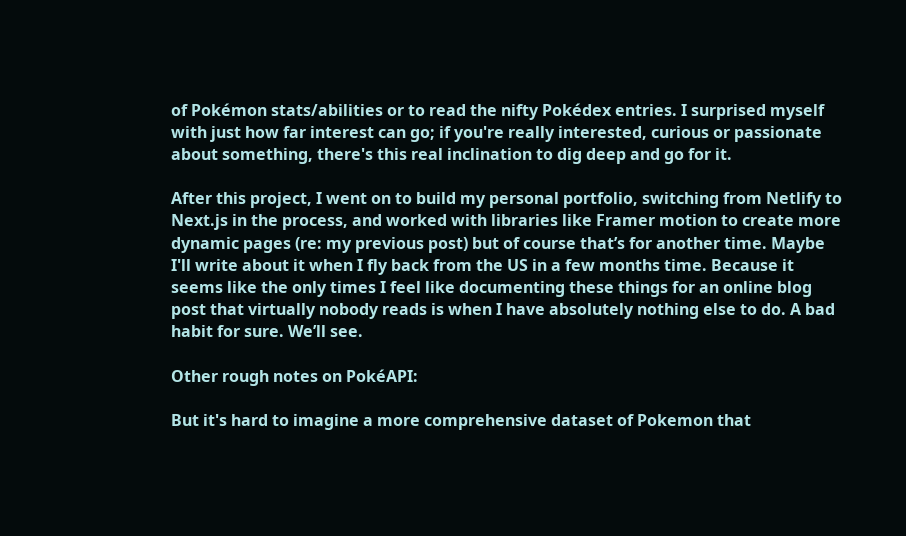of Pokémon stats/abilities or to read the nifty Pokédex entries. I surprised myself with just how far interest can go; if you're really interested, curious or passionate about something, there's this real inclination to dig deep and go for it.

After this project, I went on to build my personal portfolio, switching from Netlify to Next.js in the process, and worked with libraries like Framer motion to create more dynamic pages (re: my previous post) but of course that’s for another time. Maybe I'll write about it when I fly back from the US in a few months time. Because it seems like the only times I feel like documenting these things for an online blog post that virtually nobody reads is when I have absolutely nothing else to do. A bad habit for sure. We’ll see.

Other rough notes on PokéAPI:

But it's hard to imagine a more comprehensive dataset of Pokemon that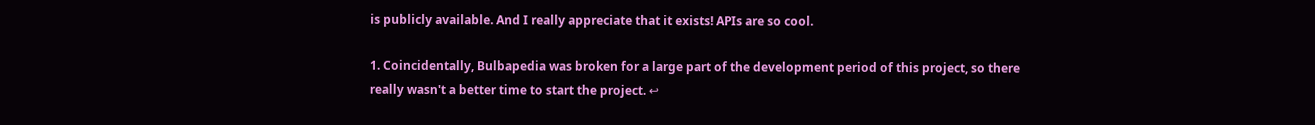is publicly available. And I really appreciate that it exists! APIs are so cool.

1. Coincidentally, Bulbapedia was broken for a large part of the development period of this project, so there really wasn't a better time to start the project. ↩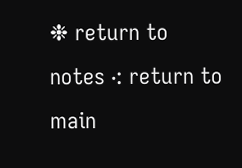❉ return to notes ⁖ return to main